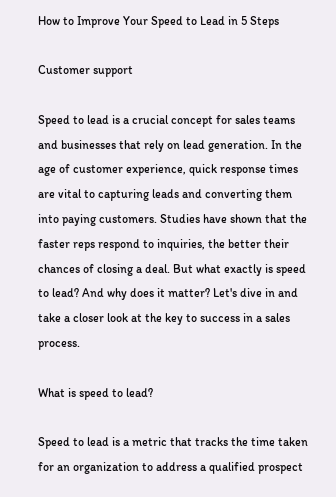How to Improve Your Speed to Lead in 5 Steps

Customer support

Speed to lead is a crucial concept for sales teams and businesses that rely on lead generation. In the age of customer experience, quick response times are vital to capturing leads and converting them into paying customers. Studies have shown that the faster reps respond to inquiries, the better their chances of closing a deal. But what exactly is speed to lead? And why does it matter? Let's dive in and take a closer look at the key to success in a sales process.

What is speed to lead?

Speed to lead is a metric that tracks the time taken for an organization to address a qualified prospect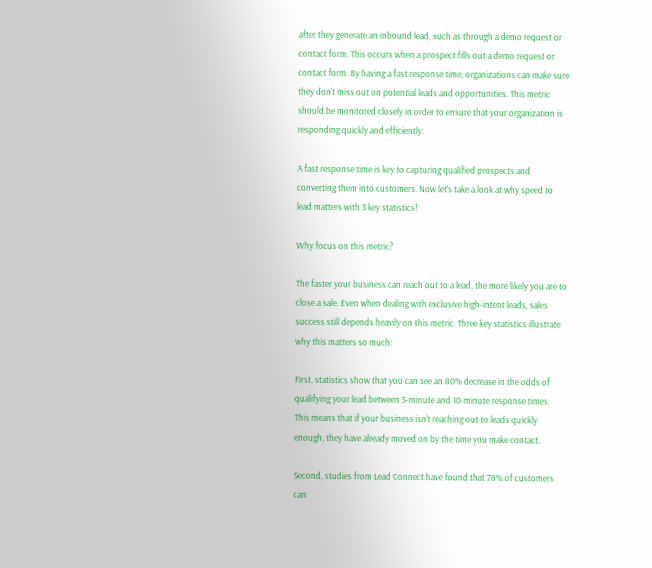after they generate an inbound lead, such as through a demo request or contact form. This occurs when a prospect fills out a demo request or contact form. By having a fast response time, organizations can make sure they don't miss out on potential leads and opportunities. This metric should be monitored closely in order to ensure that your organization is responding quickly and efficiently.

A fast response time is key to capturing qualified prospects and converting them into customers. Now let's take a look at why speed to lead matters with 3 key statistics!

Why focus on this metric?

The faster your business can reach out to a lead, the more likely you are to close a sale. Even when dealing with exclusive high-intent leads, sales success still depends heavily on this metric. Three key statistics illustrate why this matters so much:

First, statistics show that you can see an 80% decrease in the odds of qualifying your lead between 5-minute and 10-minute response times.  This means that if your business isn't reaching out to leads quickly enough, they have already moved on by the time you make contact.

Second, studies from Lead Connect have found that 78% of customers can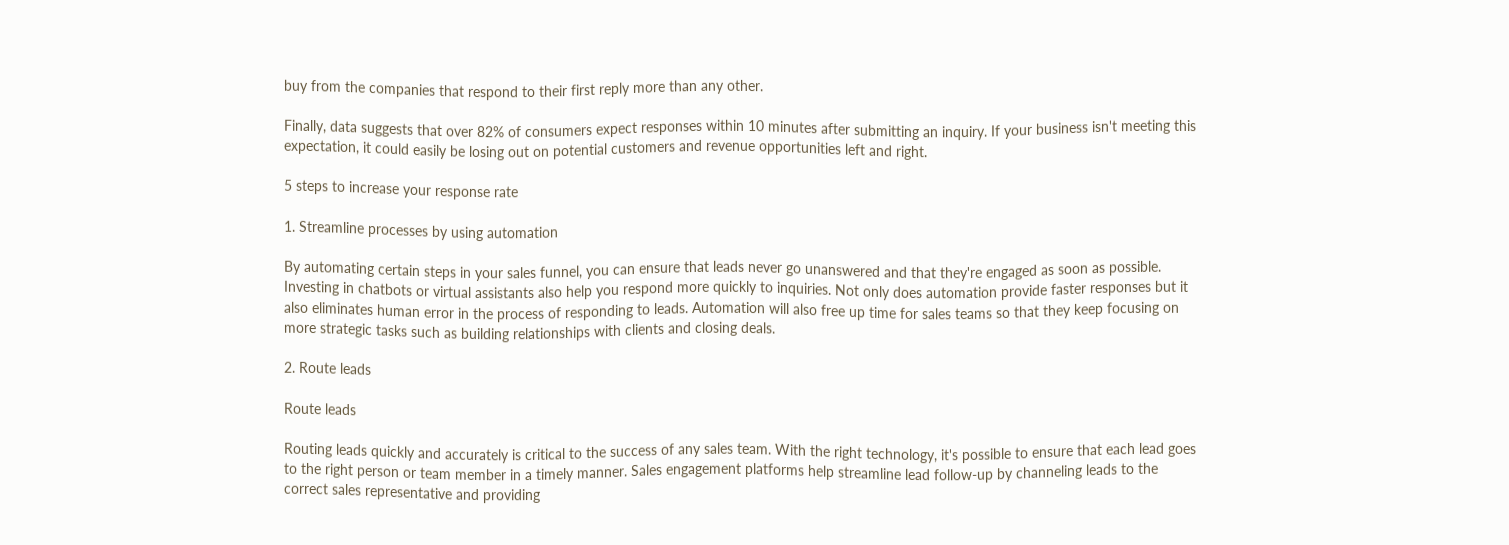buy from the companies that respond to their first reply more than any other.

Finally, data suggests that over 82% of consumers expect responses within 10 minutes after submitting an inquiry. If your business isn't meeting this expectation, it could easily be losing out on potential customers and revenue opportunities left and right.

5 steps to increase your response rate

1. Streamline processes by using automation

By automating certain steps in your sales funnel, you can ensure that leads never go unanswered and that they're engaged as soon as possible. Investing in chatbots or virtual assistants also help you respond more quickly to inquiries. Not only does automation provide faster responses but it also eliminates human error in the process of responding to leads. Automation will also free up time for sales teams so that they keep focusing on more strategic tasks such as building relationships with clients and closing deals.

2. Route leads

Route leads

Routing leads quickly and accurately is critical to the success of any sales team. With the right technology, it's possible to ensure that each lead goes to the right person or team member in a timely manner. Sales engagement platforms help streamline lead follow-up by channeling leads to the correct sales representative and providing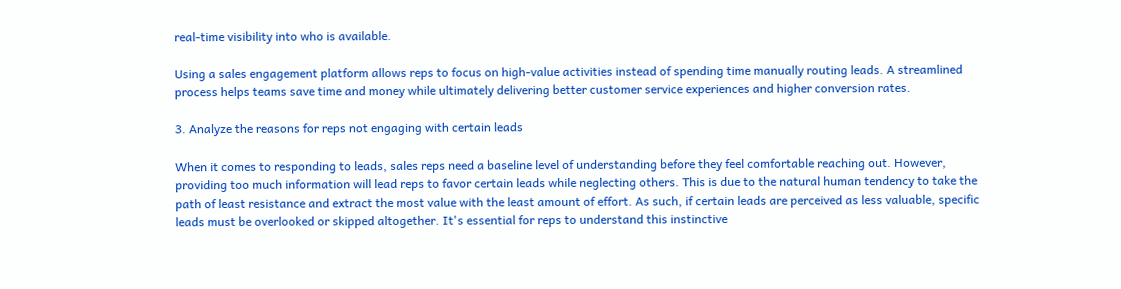real-time visibility into who is available.

Using a sales engagement platform allows reps to focus on high-value activities instead of spending time manually routing leads. A streamlined process helps teams save time and money while ultimately delivering better customer service experiences and higher conversion rates.

3. Analyze the reasons for reps not engaging with certain leads

When it comes to responding to leads, sales reps need a baseline level of understanding before they feel comfortable reaching out. However, providing too much information will lead reps to favor certain leads while neglecting others. This is due to the natural human tendency to take the path of least resistance and extract the most value with the least amount of effort. As such, if certain leads are perceived as less valuable, specific leads must be overlooked or skipped altogether. It's essential for reps to understand this instinctive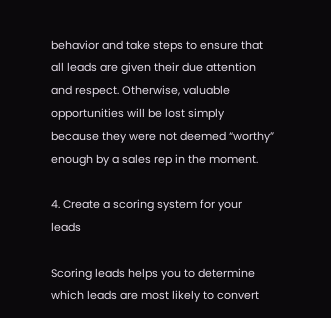behavior and take steps to ensure that all leads are given their due attention and respect. Otherwise, valuable opportunities will be lost simply because they were not deemed “worthy” enough by a sales rep in the moment.

4. Create a scoring system for your leads

Scoring leads helps you to determine which leads are most likely to convert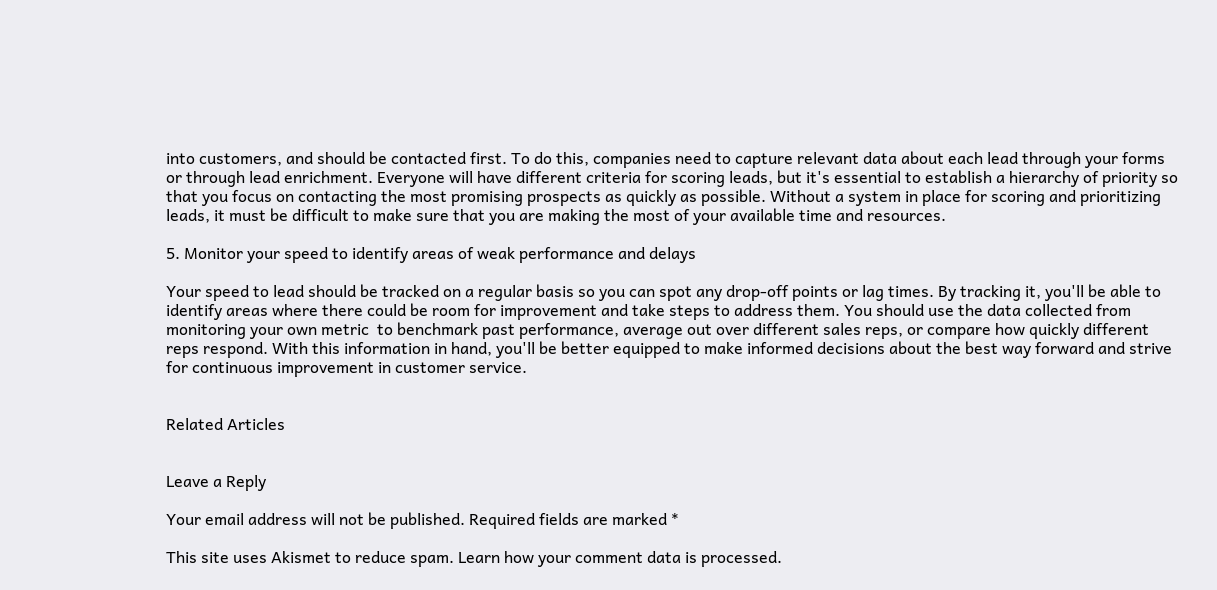into customers, and should be contacted first. To do this, companies need to capture relevant data about each lead through your forms or through lead enrichment. Everyone will have different criteria for scoring leads, but it's essential to establish a hierarchy of priority so that you focus on contacting the most promising prospects as quickly as possible. Without a system in place for scoring and prioritizing leads, it must be difficult to make sure that you are making the most of your available time and resources.

5. Monitor your speed to identify areas of weak performance and delays

Your speed to lead should be tracked on a regular basis so you can spot any drop-off points or lag times. By tracking it, you'll be able to identify areas where there could be room for improvement and take steps to address them. You should use the data collected from monitoring your own metric  to benchmark past performance, average out over different sales reps, or compare how quickly different reps respond. With this information in hand, you'll be better equipped to make informed decisions about the best way forward and strive for continuous improvement in customer service.


Related Articles


Leave a Reply

Your email address will not be published. Required fields are marked *

This site uses Akismet to reduce spam. Learn how your comment data is processed.